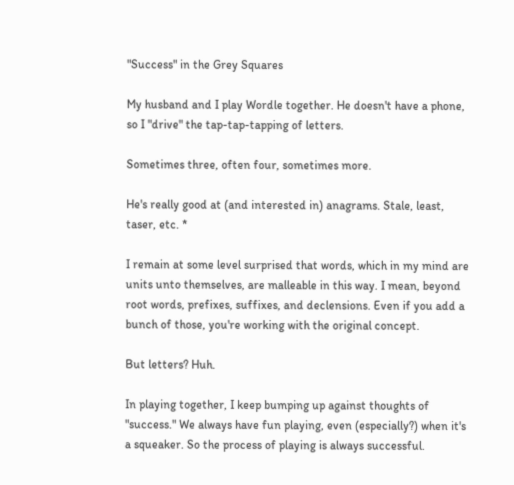"Success" in the Grey Squares

My husband and I play Wordle together. He doesn't have a phone, so I "drive" the tap-tap-tapping of letters.

Sometimes three, often four, sometimes more.

He's really good at (and interested in) anagrams. Stale, least, taser, etc. *

I remain at some level surprised that words, which in my mind are units unto themselves, are malleable in this way. I mean, beyond root words, prefixes, suffixes, and declensions. Even if you add a bunch of those, you're working with the original concept.

But letters? Huh.

In playing together, I keep bumping up against thoughts of "success." We always have fun playing, even (especially?) when it's a squeaker. So the process of playing is always successful.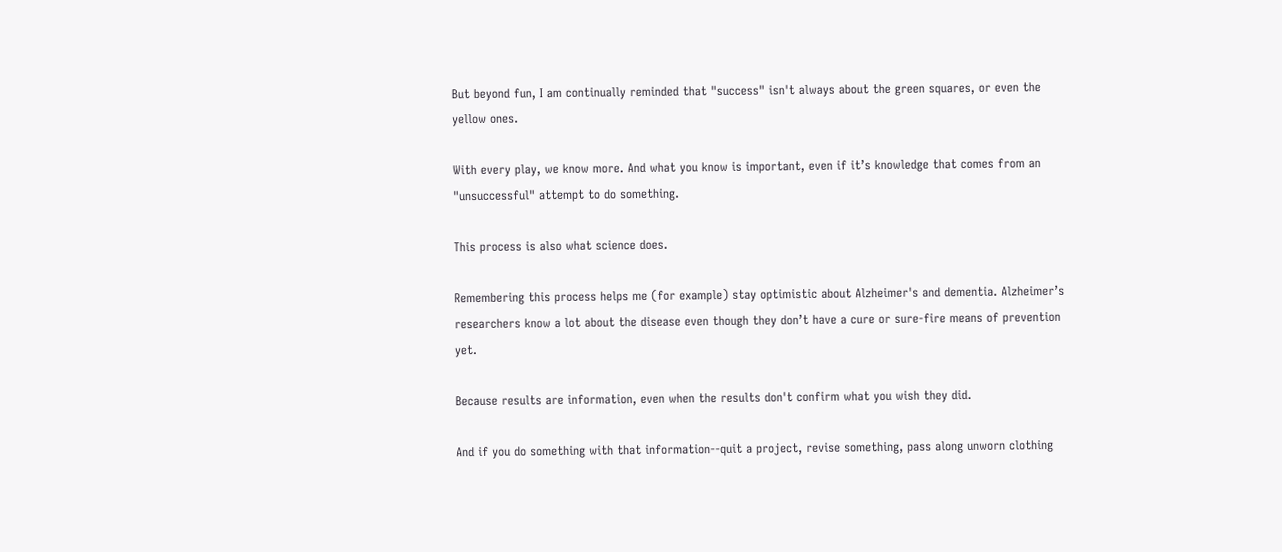But beyond fun, I am continually reminded that "success" isn't always about the green squares, or even the yellow ones.

With every play, we know more. And what you know is important, even if it’s knowledge that comes from an "unsuccessful" attempt to do something.

This process is also what science does.

Remembering this process helps me (for example) stay optimistic about Alzheimer's and dementia. Alzheimer’s researchers know a lot about the disease even though they don’t have a cure or sure-fire means of prevention yet.

Because results are information, even when the results don't confirm what you wish they did.

And if you do something with that information--quit a project, revise something, pass along unworn clothing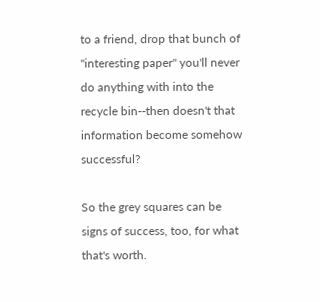to a friend, drop that bunch of "interesting paper" you'll never do anything with into the recycle bin--then doesn't that information become somehow successful?

So the grey squares can be signs of success, too, for what that's worth.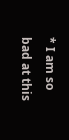* I am so bad at this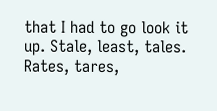that I had to go look it up. Stale, least, tales. Rates, tares,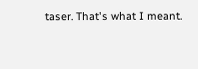taser. That's what I meant.